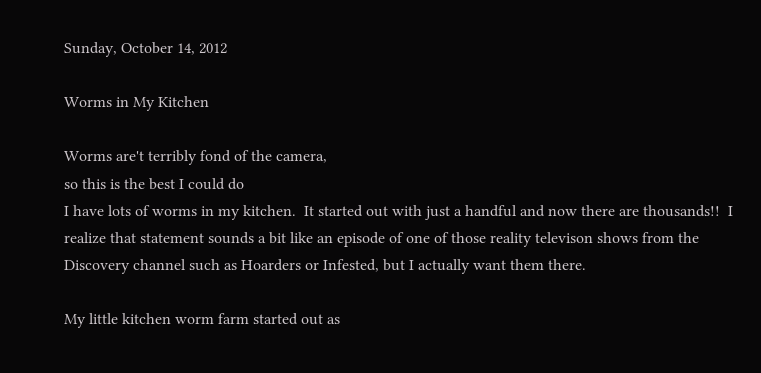Sunday, October 14, 2012

Worms in My Kitchen

Worms are't terribly fond of the camera,
so this is the best I could do
I have lots of worms in my kitchen.  It started out with just a handful and now there are thousands!!  I realize that statement sounds a bit like an episode of one of those reality televison shows from the Discovery channel such as Hoarders or Infested, but I actually want them there.

My little kitchen worm farm started out as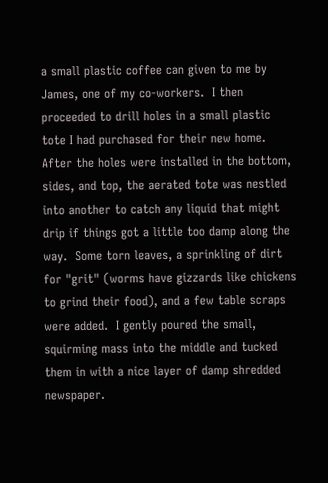a small plastic coffee can given to me by James, one of my co-workers.  I then proceeded to drill holes in a small plastic tote I had purchased for their new home.  After the holes were installed in the bottom, sides, and top, the aerated tote was nestled into another to catch any liquid that might drip if things got a little too damp along the way.  Some torn leaves, a sprinkling of dirt for "grit" (worms have gizzards like chickens to grind their food), and a few table scraps were added.  I gently poured the small, squirming mass into the middle and tucked them in with a nice layer of damp shredded newspaper.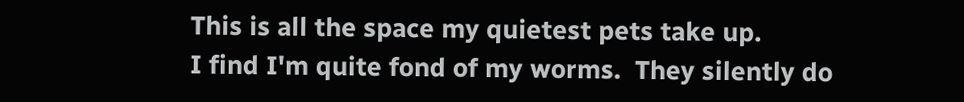This is all the space my quietest pets take up.
I find I'm quite fond of my worms.  They silently do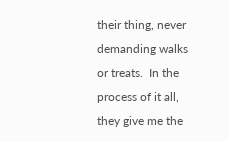their thing, never demanding walks or treats.  In the process of it all, they give me the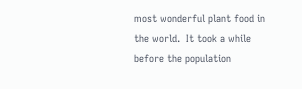most wonderful plant food in the world.  It took a while before the population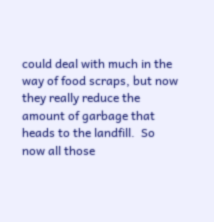could deal with much in the way of food scraps, but now they really reduce the amount of garbage that heads to the landfill.  So now all those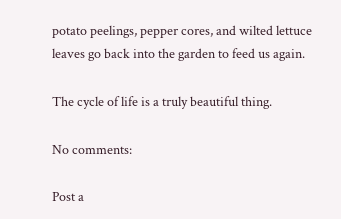potato peelings, pepper cores, and wilted lettuce leaves go back into the garden to feed us again.

The cycle of life is a truly beautiful thing.

No comments:

Post a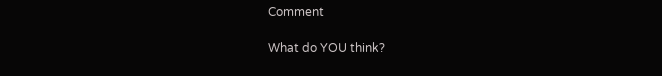Comment

What do YOU think?